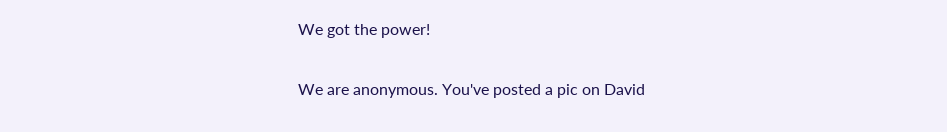We got the power!

We are anonymous. You've posted a pic on David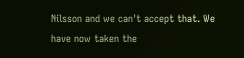Nilsson and we can't accept that. We have now taken the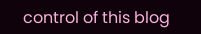control of this blog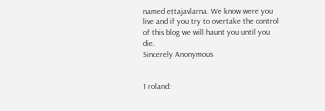named ettajavlarna. We know were you live and if you try to overtake the control of this blog we will haunt you until you die.
Sincerely Anonymous


1 roland: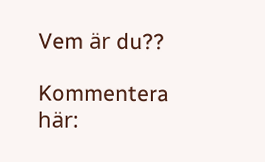Vem är du??

Kommentera här: